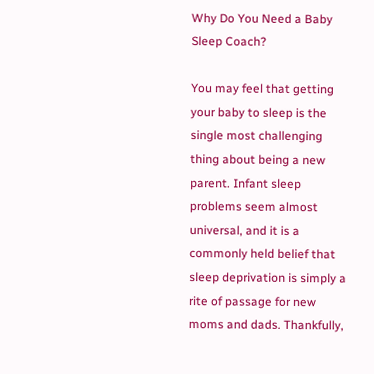Why Do You Need a Baby Sleep Coach?

You may feel that getting your baby to sleep is the single most challenging thing about being a new parent. Infant sleep problems seem almost universal, and it is a commonly held belief that sleep deprivation is simply a rite of passage for new moms and dads. Thankfully,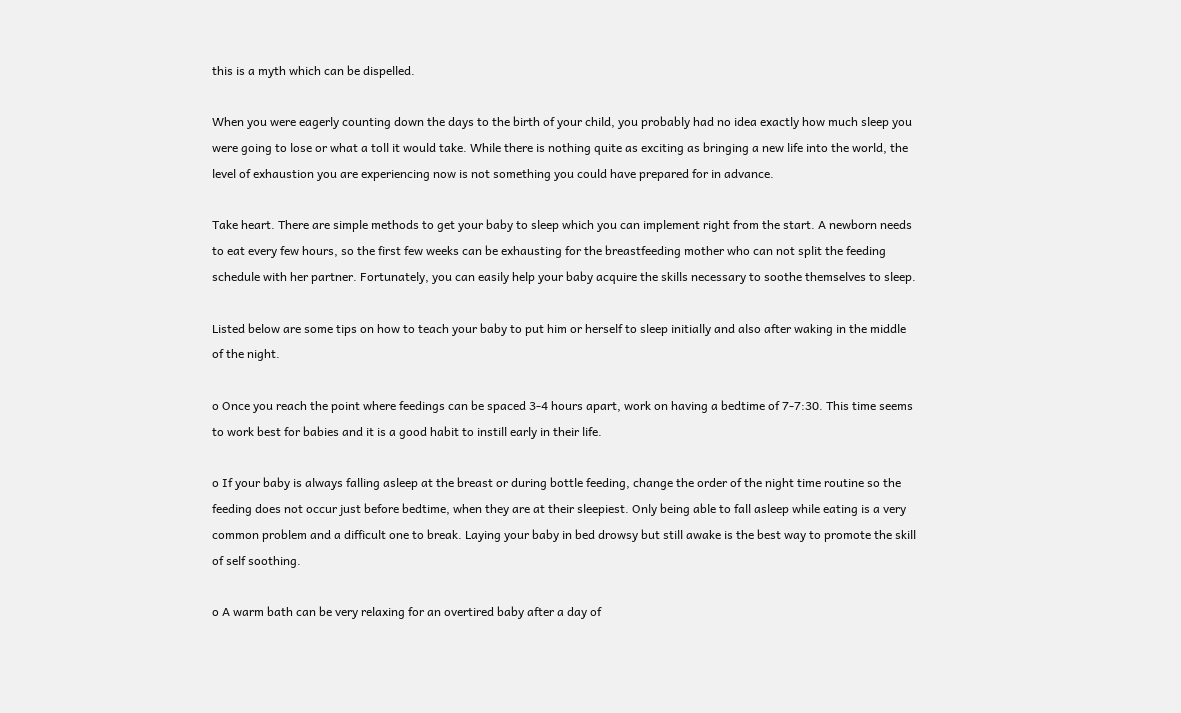this is a myth which can be dispelled.

When you were eagerly counting down the days to the birth of your child, you probably had no idea exactly how much sleep you were going to lose or what a toll it would take. While there is nothing quite as exciting as bringing a new life into the world, the level of exhaustion you are experiencing now is not something you could have prepared for in advance.

Take heart. There are simple methods to get your baby to sleep which you can implement right from the start. A newborn needs to eat every few hours, so the first few weeks can be exhausting for the breastfeeding mother who can not split the feeding schedule with her partner. Fortunately, you can easily help your baby acquire the skills necessary to soothe themselves to sleep.

Listed below are some tips on how to teach your baby to put him or herself to sleep initially and also after waking in the middle of the night.

o Once you reach the point where feedings can be spaced 3-4 hours apart, work on having a bedtime of 7-7:30. This time seems to work best for babies and it is a good habit to instill early in their life.

o If your baby is always falling asleep at the breast or during bottle feeding, change the order of the night time routine so the feeding does not occur just before bedtime, when they are at their sleepiest. Only being able to fall asleep while eating is a very common problem and a difficult one to break. Laying your baby in bed drowsy but still awake is the best way to promote the skill of self soothing.

o A warm bath can be very relaxing for an overtired baby after a day of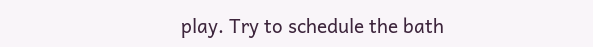play. Try to schedule the bath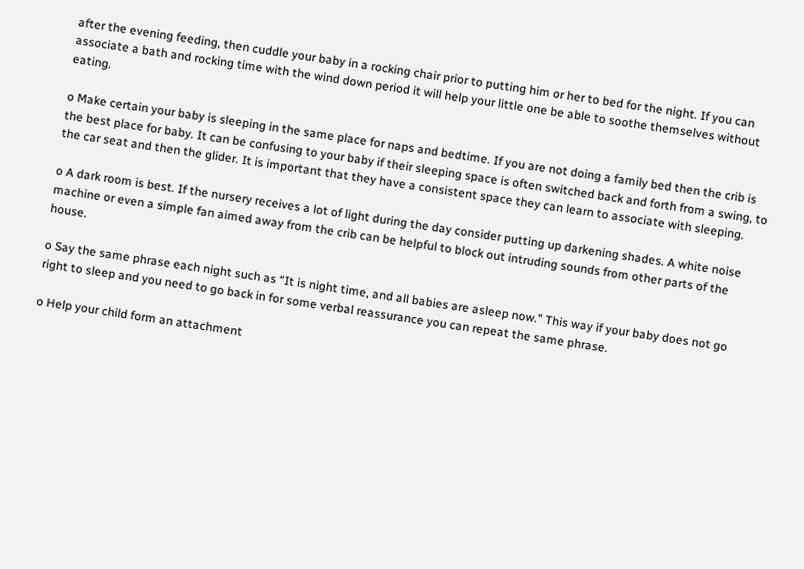after the evening feeding, then cuddle your baby in a rocking chair prior to putting him or her to bed for the night. If you can associate a bath and rocking time with the wind down period it will help your little one be able to soothe themselves without eating.

o Make certain your baby is sleeping in the same place for naps and bedtime. If you are not doing a family bed then the crib is the best place for baby. It can be confusing to your baby if their sleeping space is often switched back and forth from a swing, to the car seat and then the glider. It is important that they have a consistent space they can learn to associate with sleeping.

o A dark room is best. If the nursery receives a lot of light during the day consider putting up darkening shades. A white noise machine or even a simple fan aimed away from the crib can be helpful to block out intruding sounds from other parts of the house.

o Say the same phrase each night such as “It is night time, and all babies are asleep now.” This way if your baby does not go right to sleep and you need to go back in for some verbal reassurance you can repeat the same phrase.

o Help your child form an attachment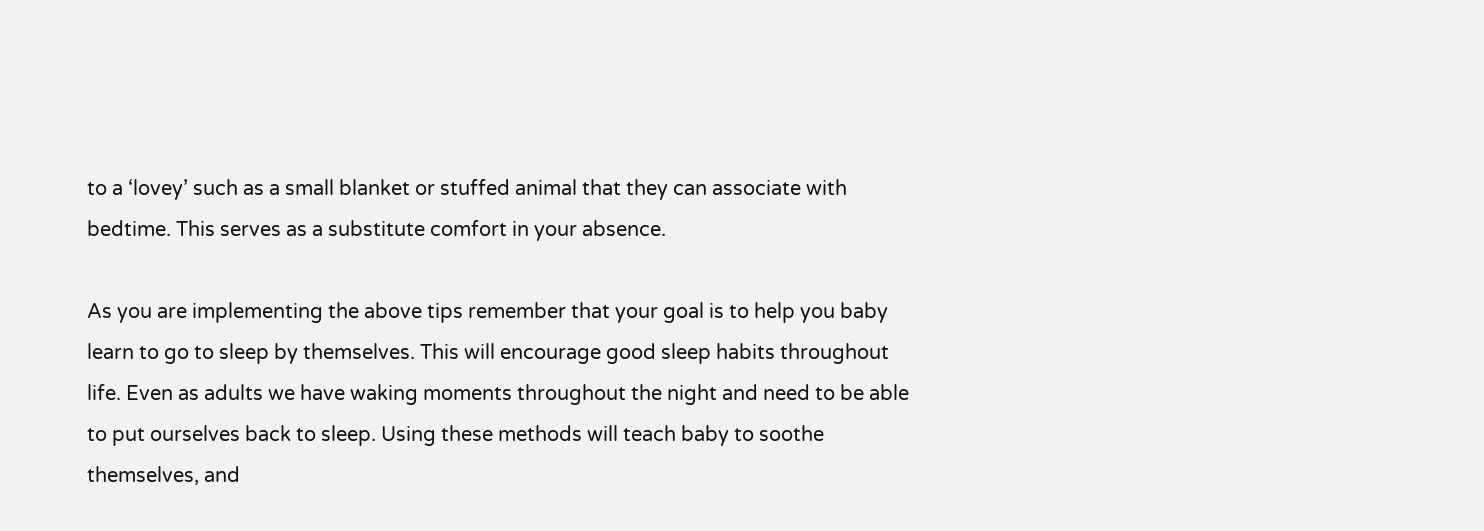to a ‘lovey’ such as a small blanket or stuffed animal that they can associate with bedtime. This serves as a substitute comfort in your absence.

As you are implementing the above tips remember that your goal is to help you baby learn to go to sleep by themselves. This will encourage good sleep habits throughout life. Even as adults we have waking moments throughout the night and need to be able to put ourselves back to sleep. Using these methods will teach baby to soothe themselves, and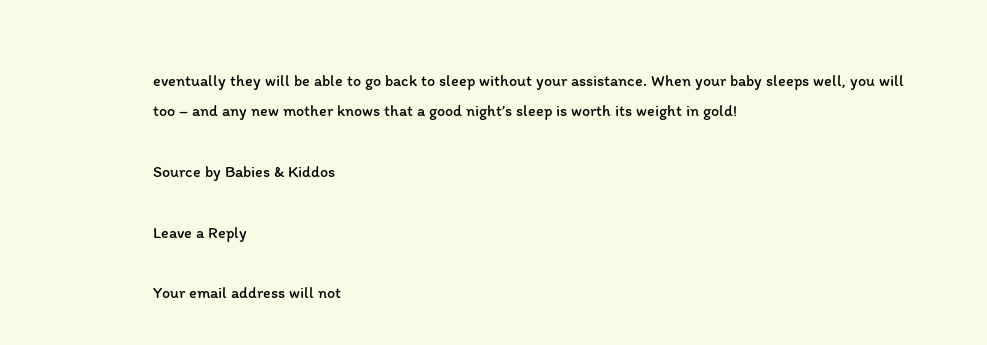eventually they will be able to go back to sleep without your assistance. When your baby sleeps well, you will too – and any new mother knows that a good night’s sleep is worth its weight in gold!

Source by Babies & Kiddos

Leave a Reply

Your email address will not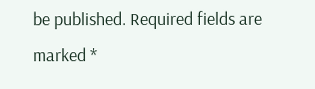be published. Required fields are marked *